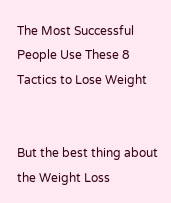The Most Successful People Use These 8 Tactics to Lose Weight


But the best thing about the Weight Loss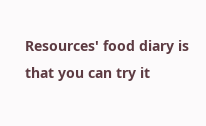Resources' food diary is that you can try it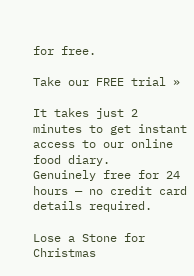for free.

Take our FREE trial »

It takes just 2 minutes to get instant access to our online food diary.
Genuinely free for 24 hours — no credit card details required.

Lose a Stone for Christmas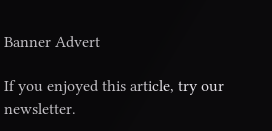Banner Advert

If you enjoyed this article, try our newsletter.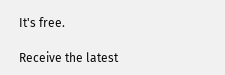It's free.

Receive the latest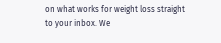on what works for weight loss straight to your inbox. We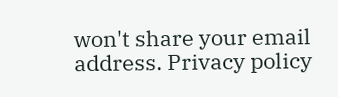won't share your email address. Privacy policy